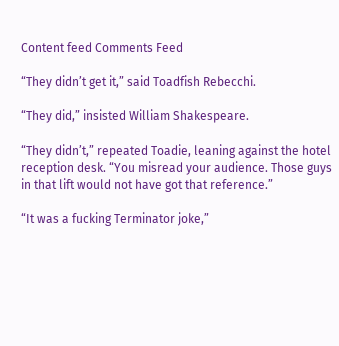Content feed Comments Feed

“They didn’t get it,” said Toadfish Rebecchi.

“They did,” insisted William Shakespeare.

“They didn’t,” repeated Toadie, leaning against the hotel reception desk. “You misread your audience. Those guys in that lift would not have got that reference.”

“It was a fucking Terminator joke,”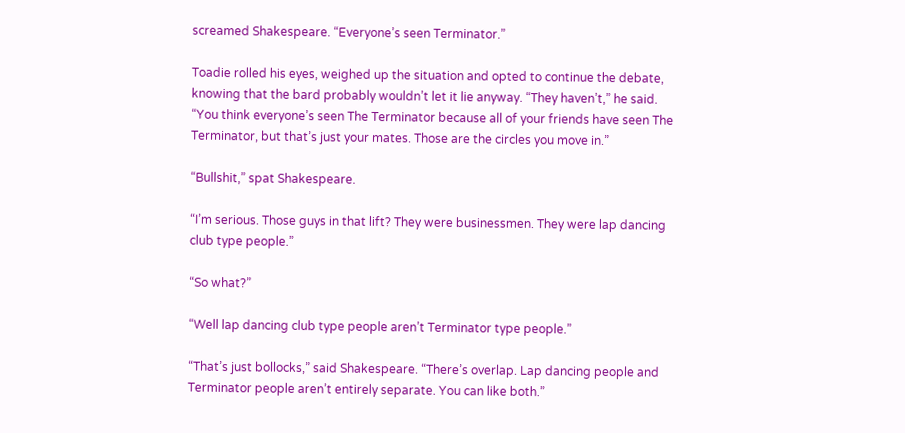screamed Shakespeare. “Everyone’s seen Terminator.”

Toadie rolled his eyes, weighed up the situation and opted to continue the debate, knowing that the bard probably wouldn’t let it lie anyway. “They haven’t,” he said. “You think everyone’s seen The Terminator because all of your friends have seen The Terminator, but that’s just your mates. Those are the circles you move in.”

“Bullshit,” spat Shakespeare.

“I’m serious. Those guys in that lift? They were businessmen. They were lap dancing club type people.”

“So what?”

“Well lap dancing club type people aren’t Terminator type people.”

“That’s just bollocks,” said Shakespeare. “There’s overlap. Lap dancing people and Terminator people aren’t entirely separate. You can like both.”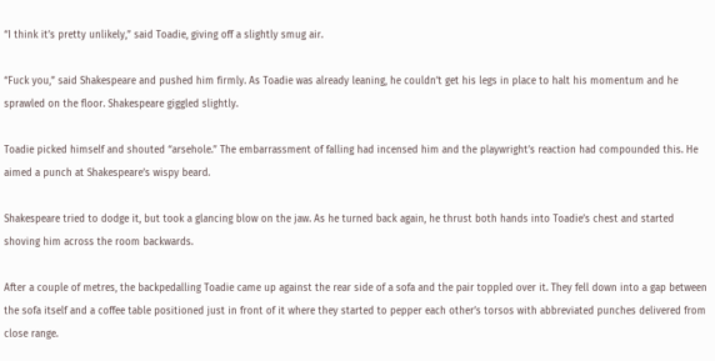“I think it’s pretty unlikely,” said Toadie, giving off a slightly smug air.

“Fuck you,” said Shakespeare and pushed him firmly. As Toadie was already leaning, he couldn’t get his legs in place to halt his momentum and he sprawled on the floor. Shakespeare giggled slightly.

Toadie picked himself and shouted “arsehole.” The embarrassment of falling had incensed him and the playwright’s reaction had compounded this. He aimed a punch at Shakespeare’s wispy beard.

Shakespeare tried to dodge it, but took a glancing blow on the jaw. As he turned back again, he thrust both hands into Toadie’s chest and started shoving him across the room backwards.

After a couple of metres, the backpedalling Toadie came up against the rear side of a sofa and the pair toppled over it. They fell down into a gap between the sofa itself and a coffee table positioned just in front of it where they started to pepper each other’s torsos with abbreviated punches delivered from close range.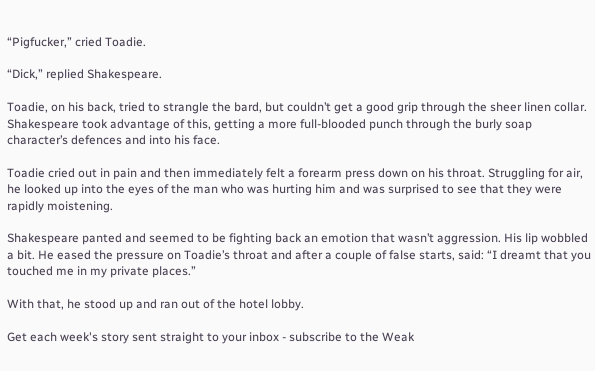“Pigfucker,” cried Toadie.

“Dick,” replied Shakespeare.

Toadie, on his back, tried to strangle the bard, but couldn’t get a good grip through the sheer linen collar. Shakespeare took advantage of this, getting a more full-blooded punch through the burly soap character’s defences and into his face.

Toadie cried out in pain and then immediately felt a forearm press down on his throat. Struggling for air, he looked up into the eyes of the man who was hurting him and was surprised to see that they were rapidly moistening.

Shakespeare panted and seemed to be fighting back an emotion that wasn’t aggression. His lip wobbled a bit. He eased the pressure on Toadie’s throat and after a couple of false starts, said: “I dreamt that you touched me in my private places.”

With that, he stood up and ran out of the hotel lobby.

Get each week's story sent straight to your inbox - subscribe to the Weak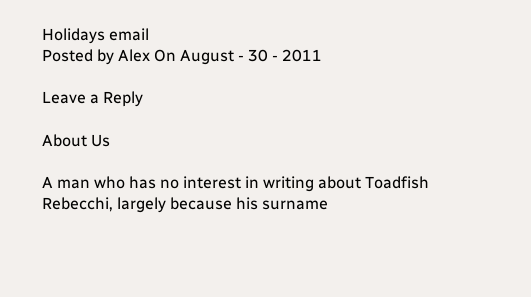Holidays email
Posted by Alex On August - 30 - 2011

Leave a Reply

About Us

A man who has no interest in writing about Toadfish Rebecchi, largely because his surname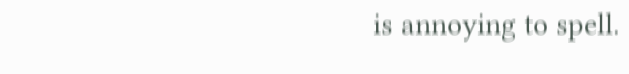is annoying to spell.